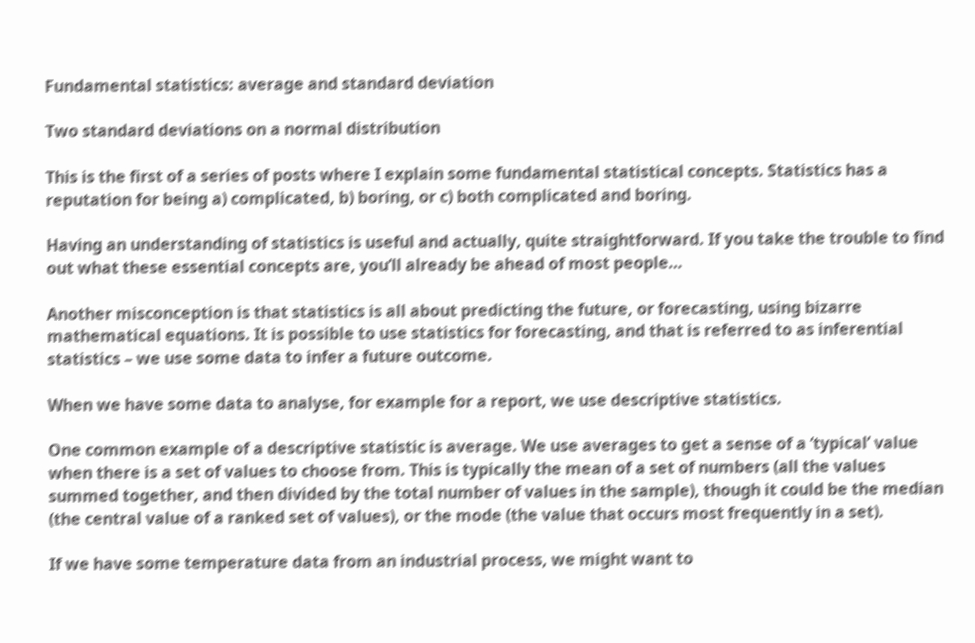Fundamental statistics: average and standard deviation

Two standard deviations on a normal distribution

This is the first of a series of posts where I explain some fundamental statistical concepts. Statistics has a reputation for being a) complicated, b) boring, or c) both complicated and boring.

Having an understanding of statistics is useful and actually, quite straightforward. If you take the trouble to find out what these essential concepts are, you’ll already be ahead of most people…

Another misconception is that statistics is all about predicting the future, or forecasting, using bizarre mathematical equations. It is possible to use statistics for forecasting, and that is referred to as inferential statistics – we use some data to infer a future outcome.

When we have some data to analyse, for example for a report, we use descriptive statistics.

One common example of a descriptive statistic is average. We use averages to get a sense of a ‘typical’ value when there is a set of values to choose from. This is typically the mean of a set of numbers (all the values summed together, and then divided by the total number of values in the sample), though it could be the median (the central value of a ranked set of values), or the mode (the value that occurs most frequently in a set).

If we have some temperature data from an industrial process, we might want to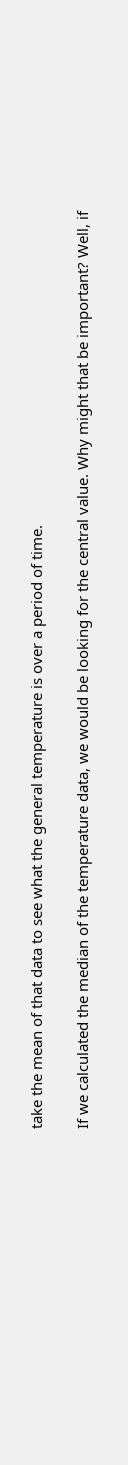take the mean of that data to see what the general temperature is over a period of time.

If we calculated the median of the temperature data, we would be looking for the central value. Why might that be important? Well, if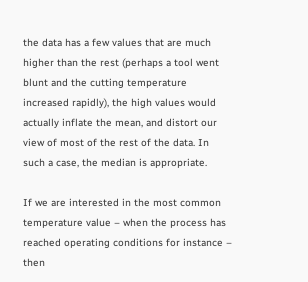the data has a few values that are much higher than the rest (perhaps a tool went blunt and the cutting temperature increased rapidly), the high values would actually inflate the mean, and distort our view of most of the rest of the data. In such a case, the median is appropriate.

If we are interested in the most common temperature value – when the process has reached operating conditions for instance – then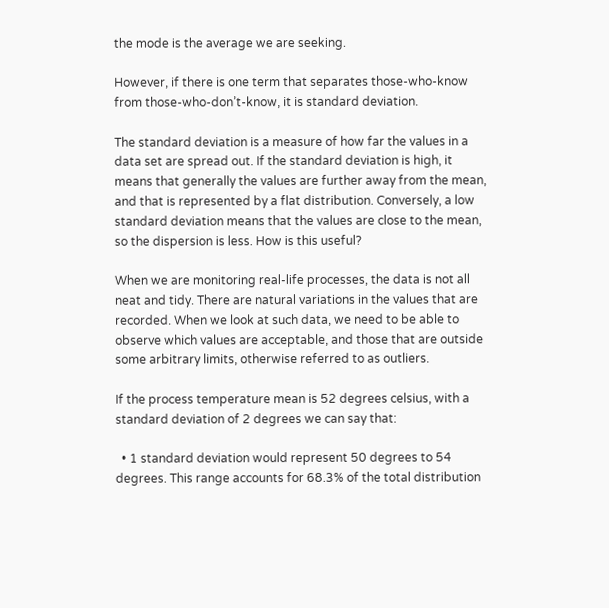the mode is the average we are seeking.

However, if there is one term that separates those-who-know from those-who-don’t-know, it is standard deviation.

The standard deviation is a measure of how far the values in a data set are spread out. If the standard deviation is high, it means that generally the values are further away from the mean, and that is represented by a flat distribution. Conversely, a low standard deviation means that the values are close to the mean, so the dispersion is less. How is this useful?

When we are monitoring real-life processes, the data is not all neat and tidy. There are natural variations in the values that are recorded. When we look at such data, we need to be able to observe which values are acceptable, and those that are outside some arbitrary limits, otherwise referred to as outliers.

If the process temperature mean is 52 degrees celsius, with a standard deviation of 2 degrees we can say that:

  • 1 standard deviation would represent 50 degrees to 54 degrees. This range accounts for 68.3% of the total distribution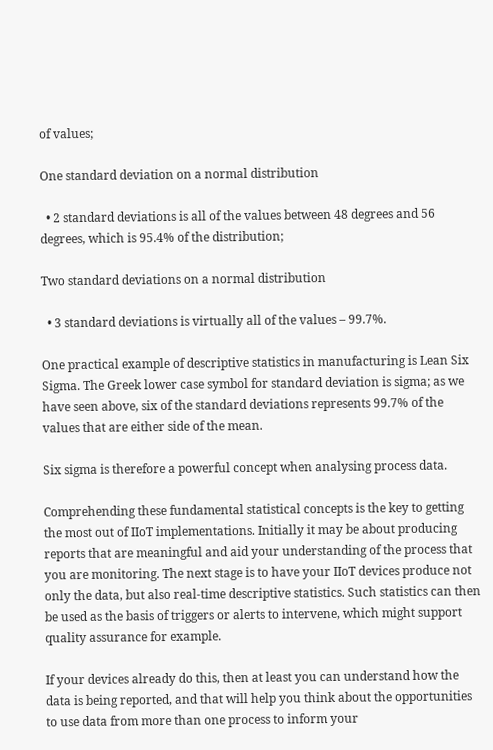of values;

One standard deviation on a normal distribution

  • 2 standard deviations is all of the values between 48 degrees and 56 degrees, which is 95.4% of the distribution;

Two standard deviations on a normal distribution

  • 3 standard deviations is virtually all of the values – 99.7%.

One practical example of descriptive statistics in manufacturing is Lean Six Sigma. The Greek lower case symbol for standard deviation is sigma; as we have seen above, six of the standard deviations represents 99.7% of the values that are either side of the mean.

Six sigma is therefore a powerful concept when analysing process data.

Comprehending these fundamental statistical concepts is the key to getting the most out of IIoT implementations. Initially it may be about producing reports that are meaningful and aid your understanding of the process that you are monitoring. The next stage is to have your IIoT devices produce not only the data, but also real-time descriptive statistics. Such statistics can then be used as the basis of triggers or alerts to intervene, which might support quality assurance for example.

If your devices already do this, then at least you can understand how the data is being reported, and that will help you think about the opportunities to use data from more than one process to inform your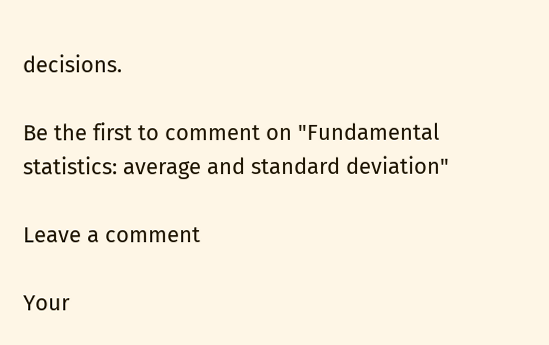decisions.

Be the first to comment on "Fundamental statistics: average and standard deviation"

Leave a comment

Your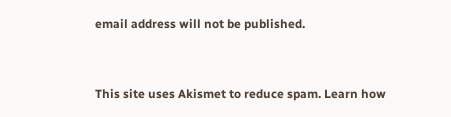email address will not be published.


This site uses Akismet to reduce spam. Learn how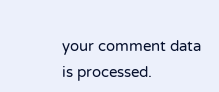your comment data is processed.